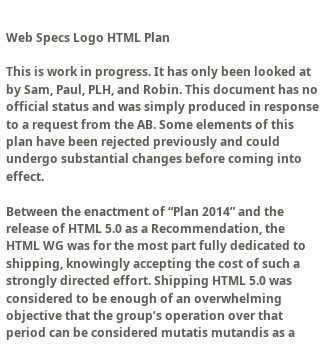Web Specs Logo HTML Plan

This is work in progress. It has only been looked at by Sam, Paul, PLH, and Robin. This document has no official status and was simply produced in response to a request from the AB. Some elements of this plan have been rejected previously and could undergo substantial changes before coming into effect.

Between the enactment of “Plan 2014” and the release of HTML 5.0 as a Recommendation, the HTML WG was for the most part fully dedicated to shipping, knowingly accepting the cost of such a strongly directed effort. Shipping HTML 5.0 was considered to be enough of an overwhelming objective that the group’s operation over that period can be considered mutatis mutandis as a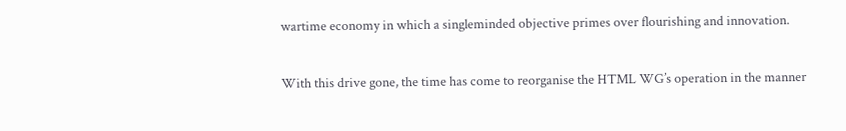wartime economy in which a singleminded objective primes over flourishing and innovation.

With this drive gone, the time has come to reorganise the HTML WG’s operation in the manner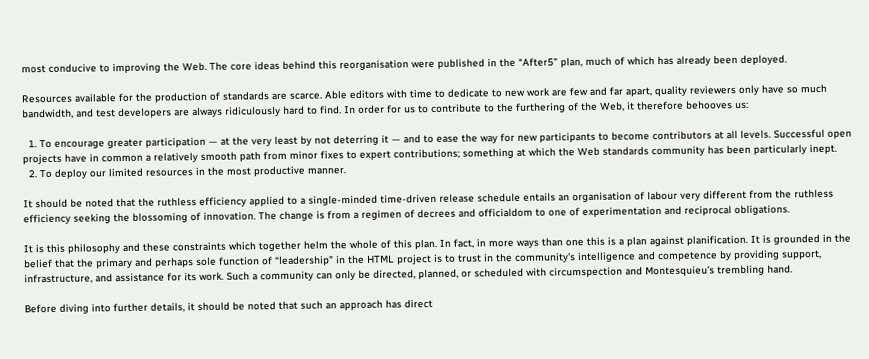most conducive to improving the Web. The core ideas behind this reorganisation were published in the “After5” plan, much of which has already been deployed.

Resources available for the production of standards are scarce. Able editors with time to dedicate to new work are few and far apart, quality reviewers only have so much bandwidth, and test developers are always ridiculously hard to find. In order for us to contribute to the furthering of the Web, it therefore behooves us:

  1. To encourage greater participation — at the very least by not deterring it — and to ease the way for new participants to become contributors at all levels. Successful open projects have in common a relatively smooth path from minor fixes to expert contributions; something at which the Web standards community has been particularly inept.
  2. To deploy our limited resources in the most productive manner.

It should be noted that the ruthless efficiency applied to a single-minded time-driven release schedule entails an organisation of labour very different from the ruthless efficiency seeking the blossoming of innovation. The change is from a regimen of decrees and officialdom to one of experimentation and reciprocal obligations.

It is this philosophy and these constraints which together helm the whole of this plan. In fact, in more ways than one this is a plan against planification. It is grounded in the belief that the primary and perhaps sole function of “leadership” in the HTML project is to trust in the community’s intelligence and competence by providing support, infrastructure, and assistance for its work. Such a community can only be directed, planned, or scheduled with circumspection and Montesquieu’s trembling hand.

Before diving into further details, it should be noted that such an approach has direct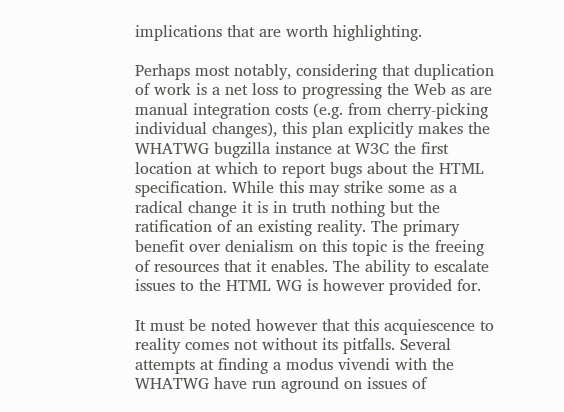implications that are worth highlighting.

Perhaps most notably, considering that duplication of work is a net loss to progressing the Web as are manual integration costs (e.g. from cherry-picking individual changes), this plan explicitly makes the WHATWG bugzilla instance at W3C the first location at which to report bugs about the HTML specification. While this may strike some as a radical change it is in truth nothing but the ratification of an existing reality. The primary benefit over denialism on this topic is the freeing of resources that it enables. The ability to escalate issues to the HTML WG is however provided for.

It must be noted however that this acquiescence to reality comes not without its pitfalls. Several attempts at finding a modus vivendi with the WHATWG have run aground on issues of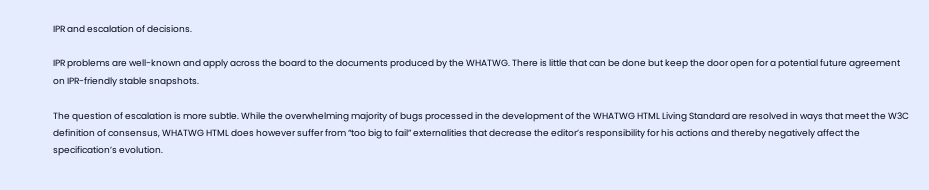IPR and escalation of decisions.

IPR problems are well-known and apply across the board to the documents produced by the WHATWG. There is little that can be done but keep the door open for a potential future agreement on IPR-friendly stable snapshots.

The question of escalation is more subtle. While the overwhelming majority of bugs processed in the development of the WHATWG HTML Living Standard are resolved in ways that meet the W3C definition of consensus, WHATWG HTML does however suffer from “too big to fail” externalities that decrease the editor’s responsibility for his actions and thereby negatively affect the specification’s evolution.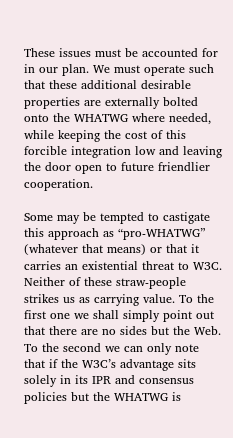These issues must be accounted for in our plan. We must operate such that these additional desirable properties are externally bolted onto the WHATWG where needed, while keeping the cost of this forcible integration low and leaving the door open to future friendlier cooperation.

Some may be tempted to castigate this approach as “pro-WHATWG” (whatever that means) or that it carries an existential threat to W3C. Neither of these straw-people strikes us as carrying value. To the first one we shall simply point out that there are no sides but the Web. To the second we can only note that if the W3C’s advantage sits solely in its IPR and consensus policies but the WHATWG is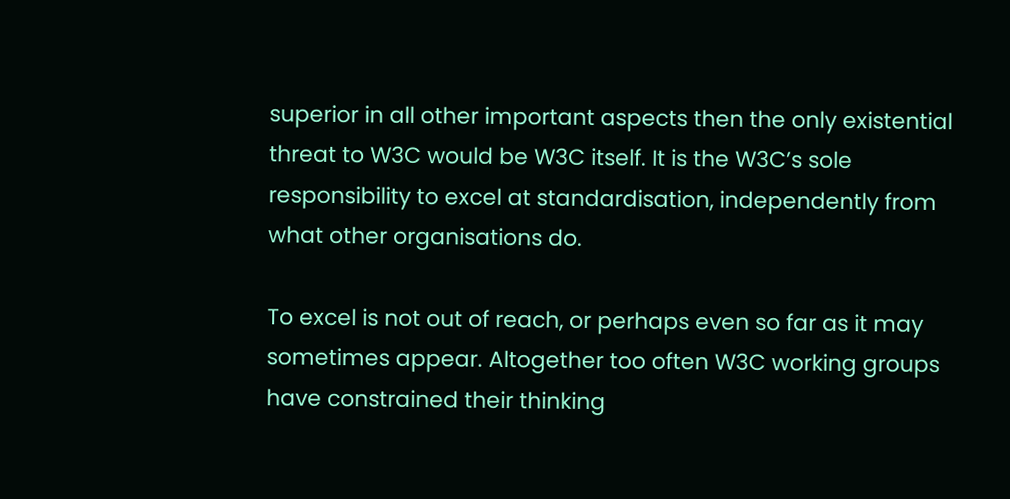superior in all other important aspects then the only existential threat to W3C would be W3C itself. It is the W3C’s sole responsibility to excel at standardisation, independently from what other organisations do.

To excel is not out of reach, or perhaps even so far as it may sometimes appear. Altogether too often W3C working groups have constrained their thinking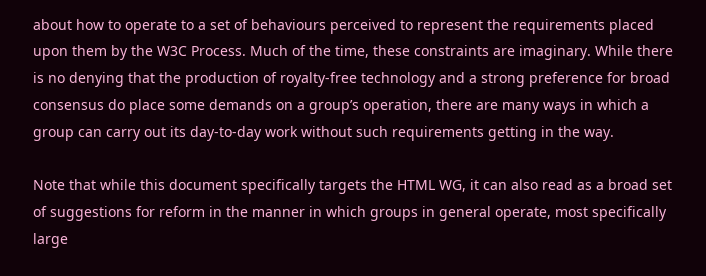about how to operate to a set of behaviours perceived to represent the requirements placed upon them by the W3C Process. Much of the time, these constraints are imaginary. While there is no denying that the production of royalty-free technology and a strong preference for broad consensus do place some demands on a group’s operation, there are many ways in which a group can carry out its day-to-day work without such requirements getting in the way.

Note that while this document specifically targets the HTML WG, it can also read as a broad set of suggestions for reform in the manner in which groups in general operate, most specifically large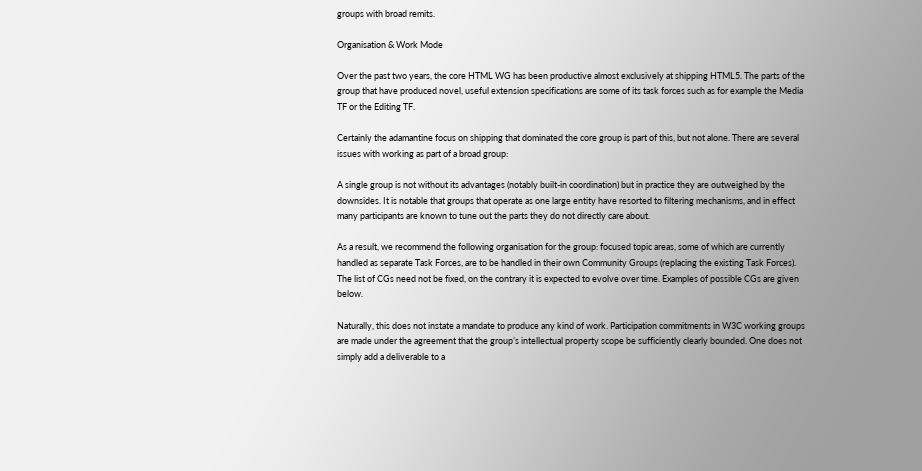groups with broad remits.

Organisation & Work Mode

Over the past two years, the core HTML WG has been productive almost exclusively at shipping HTML5. The parts of the group that have produced novel, useful extension specifications are some of its task forces such as for example the Media TF or the Editing TF.

Certainly the adamantine focus on shipping that dominated the core group is part of this, but not alone. There are several issues with working as part of a broad group:

A single group is not without its advantages (notably built-in coordination) but in practice they are outweighed by the downsides. It is notable that groups that operate as one large entity have resorted to filtering mechanisms, and in effect many participants are known to tune out the parts they do not directly care about.

As a result, we recommend the following organisation for the group: focused topic areas, some of which are currently handled as separate Task Forces, are to be handled in their own Community Groups (replacing the existing Task Forces). The list of CGs need not be fixed, on the contrary it is expected to evolve over time. Examples of possible CGs are given below.

Naturally, this does not instate a mandate to produce any kind of work. Participation commitments in W3C working groups are made under the agreement that the group’s intellectual property scope be sufficiently clearly bounded. One does not simply add a deliverable to a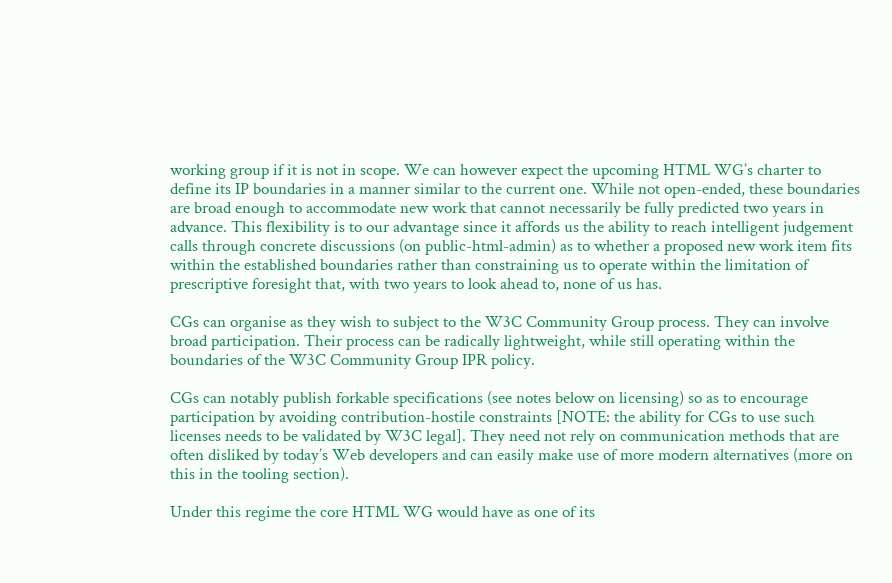working group if it is not in scope. We can however expect the upcoming HTML WG’s charter to define its IP boundaries in a manner similar to the current one. While not open-ended, these boundaries are broad enough to accommodate new work that cannot necessarily be fully predicted two years in advance. This flexibility is to our advantage since it affords us the ability to reach intelligent judgement calls through concrete discussions (on public-html-admin) as to whether a proposed new work item fits within the established boundaries rather than constraining us to operate within the limitation of prescriptive foresight that, with two years to look ahead to, none of us has.

CGs can organise as they wish to subject to the W3C Community Group process. They can involve broad participation. Their process can be radically lightweight, while still operating within the boundaries of the W3C Community Group IPR policy.

CGs can notably publish forkable specifications (see notes below on licensing) so as to encourage participation by avoiding contribution-hostile constraints [NOTE: the ability for CGs to use such licenses needs to be validated by W3C legal]. They need not rely on communication methods that are often disliked by today’s Web developers and can easily make use of more modern alternatives (more on this in the tooling section).

Under this regime the core HTML WG would have as one of its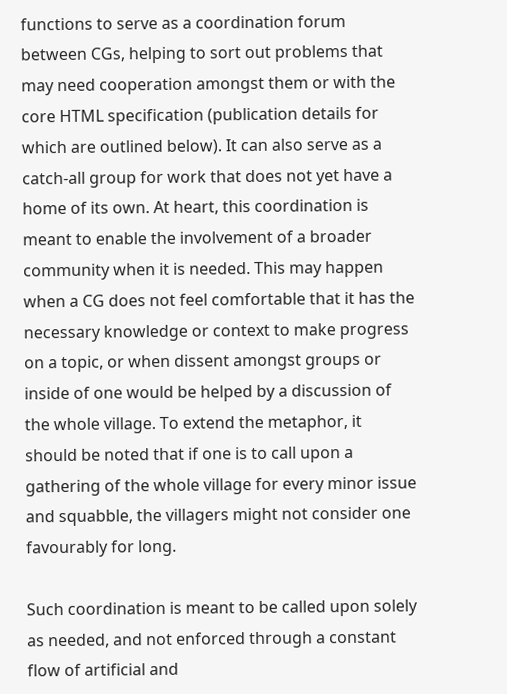functions to serve as a coordination forum between CGs, helping to sort out problems that may need cooperation amongst them or with the core HTML specification (publication details for which are outlined below). It can also serve as a catch-all group for work that does not yet have a home of its own. At heart, this coordination is meant to enable the involvement of a broader community when it is needed. This may happen when a CG does not feel comfortable that it has the necessary knowledge or context to make progress on a topic, or when dissent amongst groups or inside of one would be helped by a discussion of the whole village. To extend the metaphor, it should be noted that if one is to call upon a gathering of the whole village for every minor issue and squabble, the villagers might not consider one favourably for long.

Such coordination is meant to be called upon solely as needed, and not enforced through a constant flow of artificial and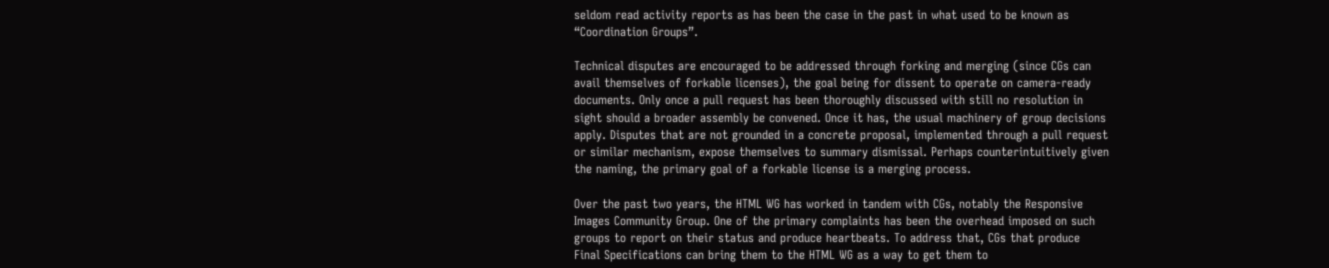seldom read activity reports as has been the case in the past in what used to be known as “Coordination Groups”.

Technical disputes are encouraged to be addressed through forking and merging (since CGs can avail themselves of forkable licenses), the goal being for dissent to operate on camera-ready documents. Only once a pull request has been thoroughly discussed with still no resolution in sight should a broader assembly be convened. Once it has, the usual machinery of group decisions apply. Disputes that are not grounded in a concrete proposal, implemented through a pull request or similar mechanism, expose themselves to summary dismissal. Perhaps counterintuitively given the naming, the primary goal of a forkable license is a merging process.

Over the past two years, the HTML WG has worked in tandem with CGs, notably the Responsive Images Community Group. One of the primary complaints has been the overhead imposed on such groups to report on their status and produce heartbeats. To address that, CGs that produce Final Specifications can bring them to the HTML WG as a way to get them to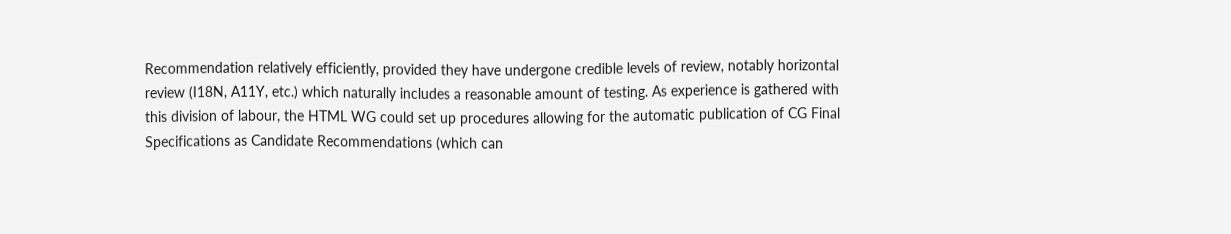Recommendation relatively efficiently, provided they have undergone credible levels of review, notably horizontal review (I18N, A11Y, etc.) which naturally includes a reasonable amount of testing. As experience is gathered with this division of labour, the HTML WG could set up procedures allowing for the automatic publication of CG Final Specifications as Candidate Recommendations (which can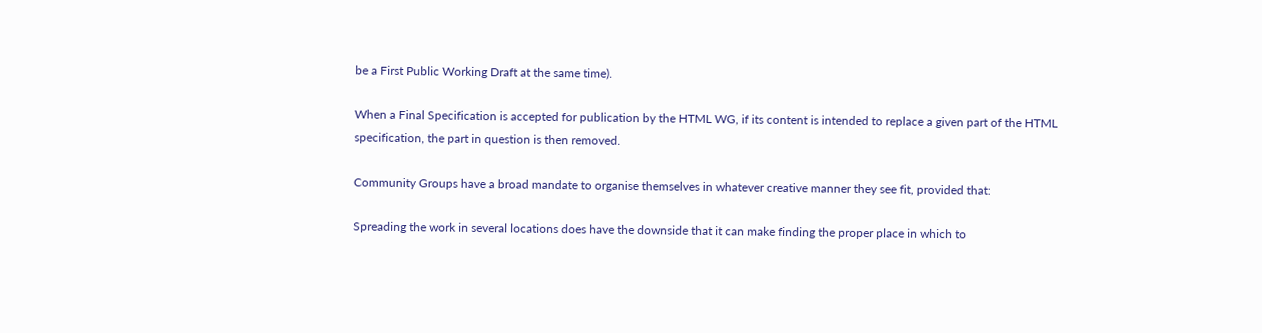be a First Public Working Draft at the same time).

When a Final Specification is accepted for publication by the HTML WG, if its content is intended to replace a given part of the HTML specification, the part in question is then removed.

Community Groups have a broad mandate to organise themselves in whatever creative manner they see fit, provided that:

Spreading the work in several locations does have the downside that it can make finding the proper place in which to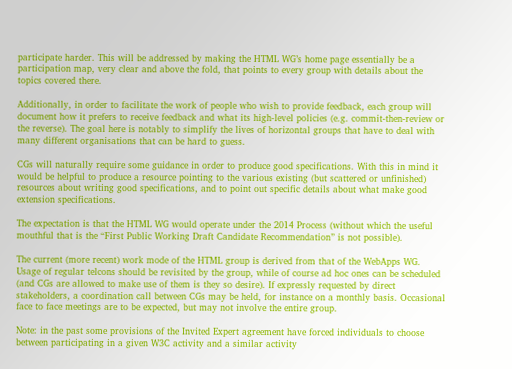participate harder. This will be addressed by making the HTML WG’s home page essentially be a participation map, very clear and above the fold, that points to every group with details about the topics covered there.

Additionally, in order to facilitate the work of people who wish to provide feedback, each group will document how it prefers to receive feedback and what its high-level policies (e.g. commit-then-review or the reverse). The goal here is notably to simplify the lives of horizontal groups that have to deal with many different organisations that can be hard to guess.

CGs will naturally require some guidance in order to produce good specifications. With this in mind it would be helpful to produce a resource pointing to the various existing (but scattered or unfinished) resources about writing good specifications, and to point out specific details about what make good extension specifications.

The expectation is that the HTML WG would operate under the 2014 Process (without which the useful mouthful that is the “First Public Working Draft Candidate Recommendation” is not possible).

The current (more recent) work mode of the HTML group is derived from that of the WebApps WG. Usage of regular telcons should be revisited by the group, while of course ad hoc ones can be scheduled (and CGs are allowed to make use of them is they so desire). If expressly requested by direct stakeholders, a coordination call between CGs may be held, for instance on a monthly basis. Occasional face to face meetings are to be expected, but may not involve the entire group.

Note: in the past some provisions of the Invited Expert agreement have forced individuals to choose between participating in a given W3C activity and a similar activity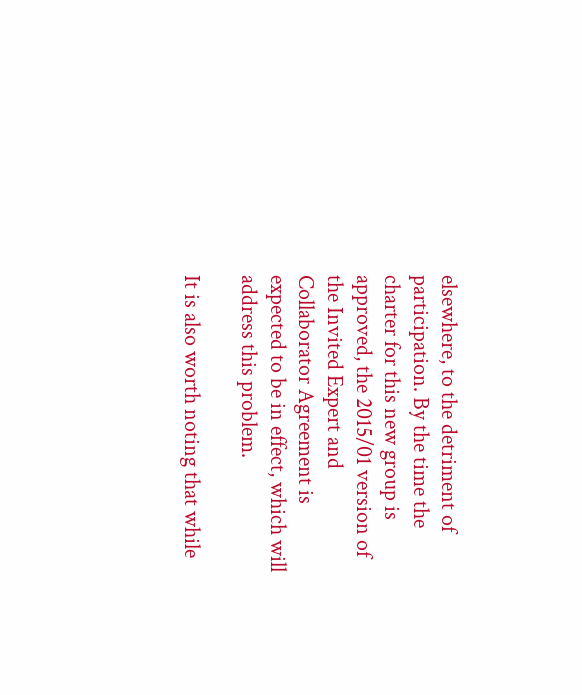elsewhere, to the detriment of participation. By the time the charter for this new group is approved, the 2015/01 version of the Invited Expert and Collaborator Agreement is expected to be in effect, which will address this problem.

It is also worth noting that while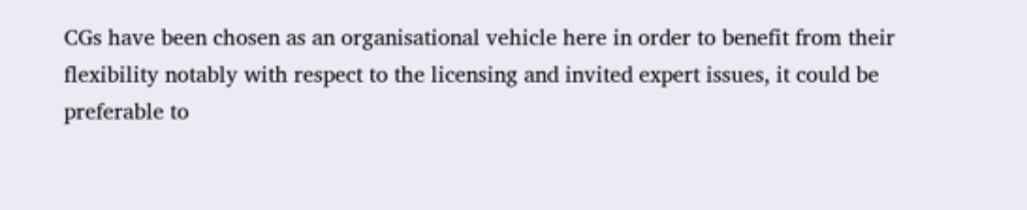CGs have been chosen as an organisational vehicle here in order to benefit from their flexibility notably with respect to the licensing and invited expert issues, it could be preferable to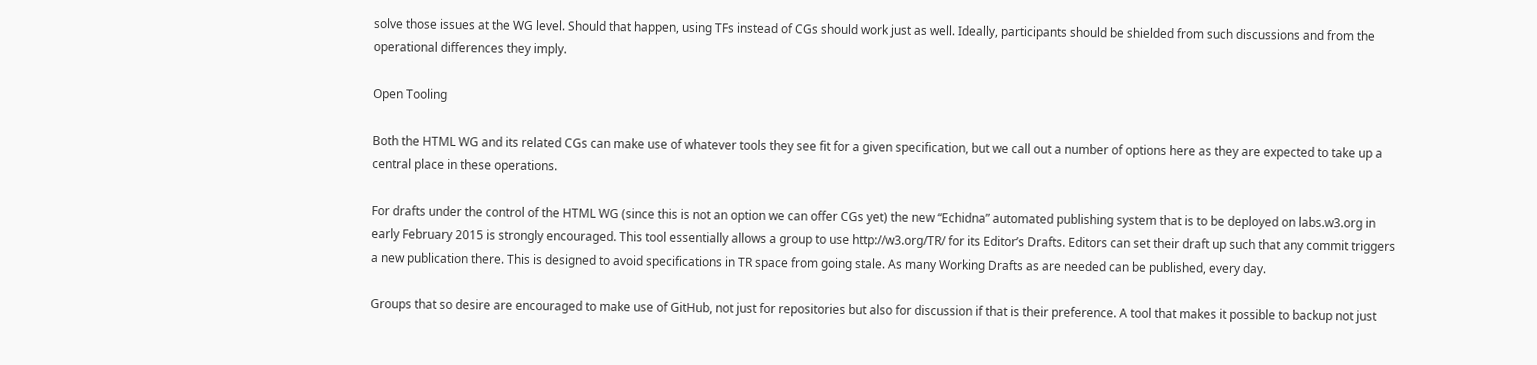solve those issues at the WG level. Should that happen, using TFs instead of CGs should work just as well. Ideally, participants should be shielded from such discussions and from the operational differences they imply.

Open Tooling

Both the HTML WG and its related CGs can make use of whatever tools they see fit for a given specification, but we call out a number of options here as they are expected to take up a central place in these operations.

For drafts under the control of the HTML WG (since this is not an option we can offer CGs yet) the new “Echidna” automated publishing system that is to be deployed on labs.w3.org in early February 2015 is strongly encouraged. This tool essentially allows a group to use http://w3.org/TR/ for its Editor’s Drafts. Editors can set their draft up such that any commit triggers a new publication there. This is designed to avoid specifications in TR space from going stale. As many Working Drafts as are needed can be published, every day.

Groups that so desire are encouraged to make use of GitHub, not just for repositories but also for discussion if that is their preference. A tool that makes it possible to backup not just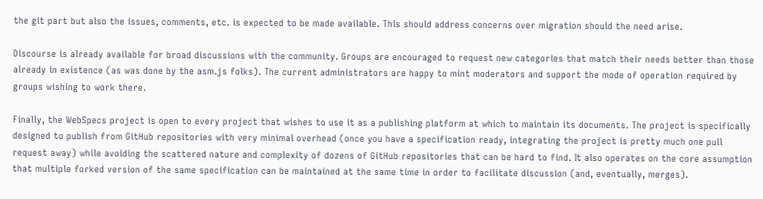the git part but also the issues, comments, etc. is expected to be made available. This should address concerns over migration should the need arise.

Discourse is already available for broad discussions with the community. Groups are encouraged to request new categories that match their needs better than those already in existence (as was done by the asm.js folks). The current administrators are happy to mint moderators and support the mode of operation required by groups wishing to work there.

Finally, the WebSpecs project is open to every project that wishes to use it as a publishing platform at which to maintain its documents. The project is specifically designed to publish from GitHub repositories with very minimal overhead (once you have a specification ready, integrating the project is pretty much one pull request away) while avoiding the scattered nature and complexity of dozens of GitHub repositories that can be hard to find. It also operates on the core assumption that multiple forked version of the same specification can be maintained at the same time in order to facilitate discussion (and, eventually, merges).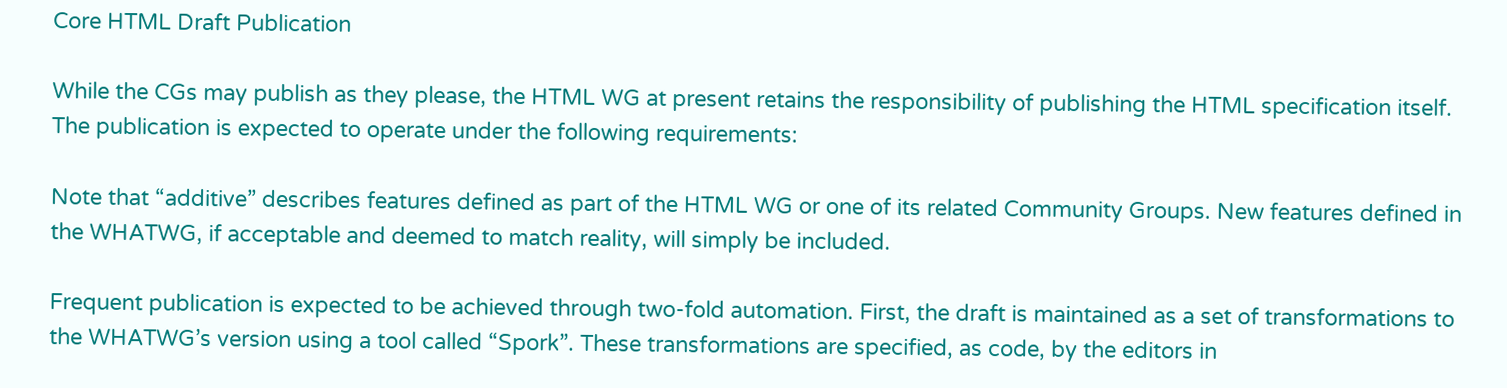Core HTML Draft Publication

While the CGs may publish as they please, the HTML WG at present retains the responsibility of publishing the HTML specification itself. The publication is expected to operate under the following requirements:

Note that “additive” describes features defined as part of the HTML WG or one of its related Community Groups. New features defined in the WHATWG, if acceptable and deemed to match reality, will simply be included.

Frequent publication is expected to be achieved through two-fold automation. First, the draft is maintained as a set of transformations to the WHATWG’s version using a tool called “Spork”. These transformations are specified, as code, by the editors in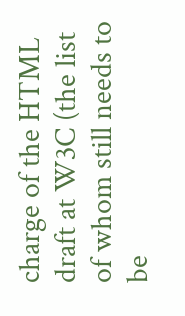charge of the HTML draft at W3C (the list of whom still needs to be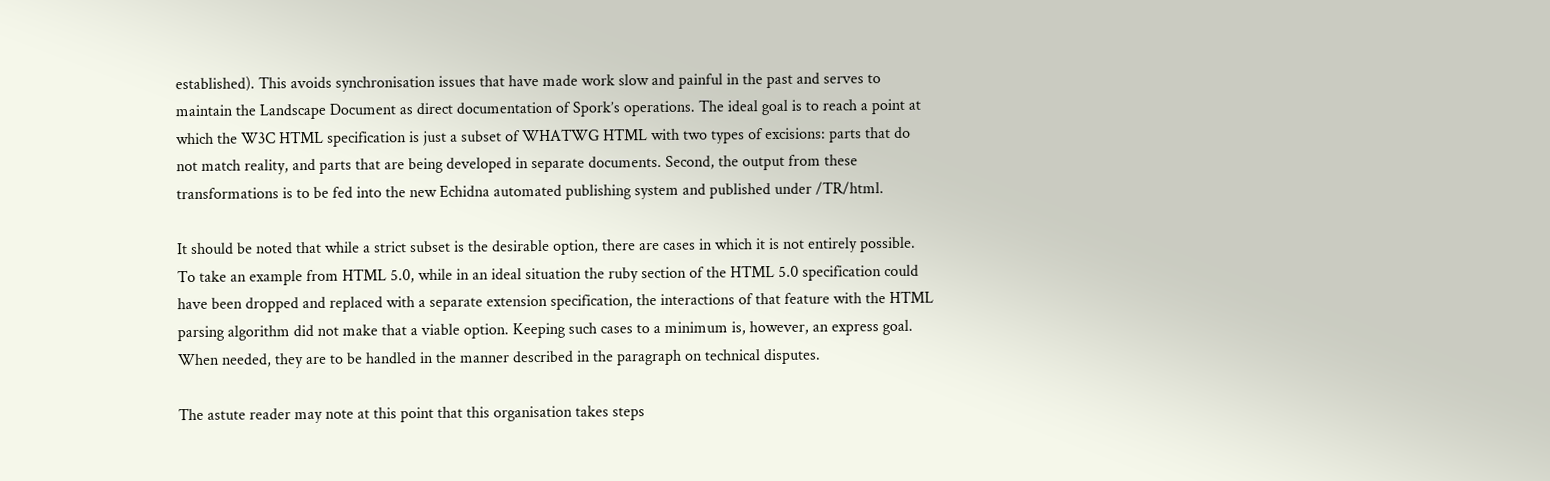established). This avoids synchronisation issues that have made work slow and painful in the past and serves to maintain the Landscape Document as direct documentation of Spork’s operations. The ideal goal is to reach a point at which the W3C HTML specification is just a subset of WHATWG HTML with two types of excisions: parts that do not match reality, and parts that are being developed in separate documents. Second, the output from these transformations is to be fed into the new Echidna automated publishing system and published under /TR/html.

It should be noted that while a strict subset is the desirable option, there are cases in which it is not entirely possible. To take an example from HTML 5.0, while in an ideal situation the ruby section of the HTML 5.0 specification could have been dropped and replaced with a separate extension specification, the interactions of that feature with the HTML parsing algorithm did not make that a viable option. Keeping such cases to a minimum is, however, an express goal. When needed, they are to be handled in the manner described in the paragraph on technical disputes.

The astute reader may note at this point that this organisation takes steps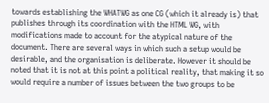towards establishing the WHATWG as one CG (which it already is) that publishes through its coordination with the HTML WG, with modifications made to account for the atypical nature of the document. There are several ways in which such a setup would be desirable, and the organisation is deliberate. However it should be noted that it is not at this point a political reality, that making it so would require a number of issues between the two groups to be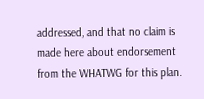addressed, and that no claim is made here about endorsement from the WHATWG for this plan.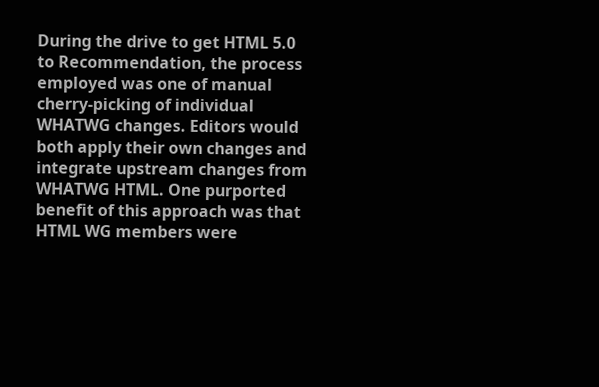During the drive to get HTML 5.0 to Recommendation, the process employed was one of manual cherry-picking of individual WHATWG changes. Editors would both apply their own changes and integrate upstream changes from WHATWG HTML. One purported benefit of this approach was that HTML WG members were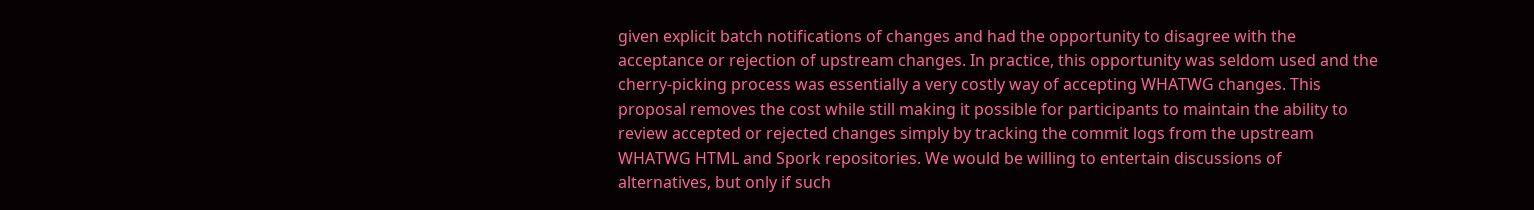given explicit batch notifications of changes and had the opportunity to disagree with the acceptance or rejection of upstream changes. In practice, this opportunity was seldom used and the cherry-picking process was essentially a very costly way of accepting WHATWG changes. This proposal removes the cost while still making it possible for participants to maintain the ability to review accepted or rejected changes simply by tracking the commit logs from the upstream WHATWG HTML and Spork repositories. We would be willing to entertain discussions of alternatives, but only if such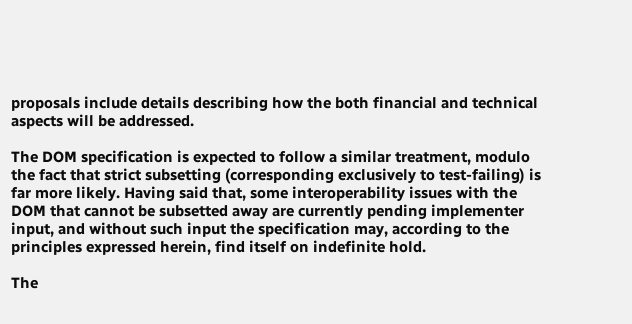proposals include details describing how the both financial and technical aspects will be addressed.

The DOM specification is expected to follow a similar treatment, modulo the fact that strict subsetting (corresponding exclusively to test-failing) is far more likely. Having said that, some interoperability issues with the DOM that cannot be subsetted away are currently pending implementer input, and without such input the specification may, according to the principles expressed herein, find itself on indefinite hold.

The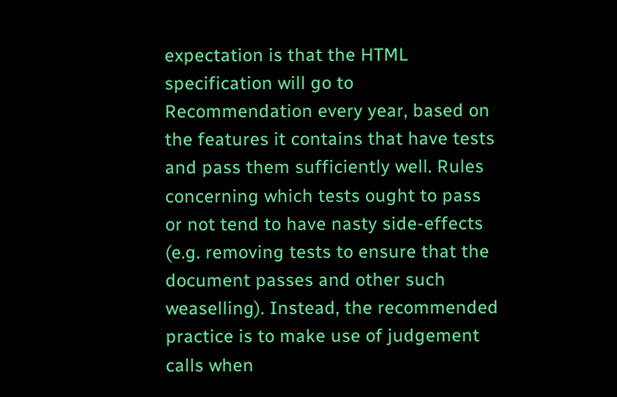expectation is that the HTML specification will go to Recommendation every year, based on the features it contains that have tests and pass them sufficiently well. Rules concerning which tests ought to pass or not tend to have nasty side-effects (e.g. removing tests to ensure that the document passes and other such weaselling). Instead, the recommended practice is to make use of judgement calls when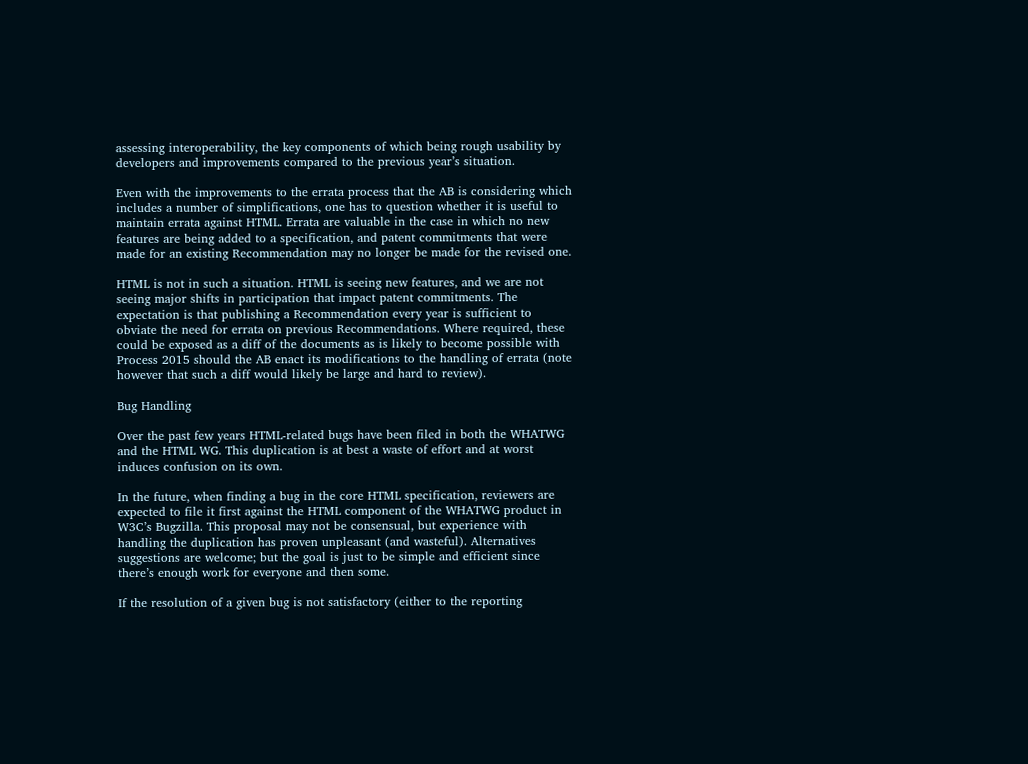assessing interoperability, the key components of which being rough usability by developers and improvements compared to the previous year’s situation.

Even with the improvements to the errata process that the AB is considering which includes a number of simplifications, one has to question whether it is useful to maintain errata against HTML. Errata are valuable in the case in which no new features are being added to a specification, and patent commitments that were made for an existing Recommendation may no longer be made for the revised one.

HTML is not in such a situation. HTML is seeing new features, and we are not seeing major shifts in participation that impact patent commitments. The expectation is that publishing a Recommendation every year is sufficient to obviate the need for errata on previous Recommendations. Where required, these could be exposed as a diff of the documents as is likely to become possible with Process 2015 should the AB enact its modifications to the handling of errata (note however that such a diff would likely be large and hard to review).

Bug Handling

Over the past few years HTML-related bugs have been filed in both the WHATWG and the HTML WG. This duplication is at best a waste of effort and at worst induces confusion on its own.

In the future, when finding a bug in the core HTML specification, reviewers are expected to file it first against the HTML component of the WHATWG product in W3C’s Bugzilla. This proposal may not be consensual, but experience with handling the duplication has proven unpleasant (and wasteful). Alternatives suggestions are welcome; but the goal is just to be simple and efficient since there’s enough work for everyone and then some.

If the resolution of a given bug is not satisfactory (either to the reporting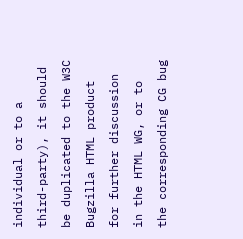individual or to a third-party), it should be duplicated to the W3C Bugzilla HTML product for further discussion in the HTML WG, or to the corresponding CG bug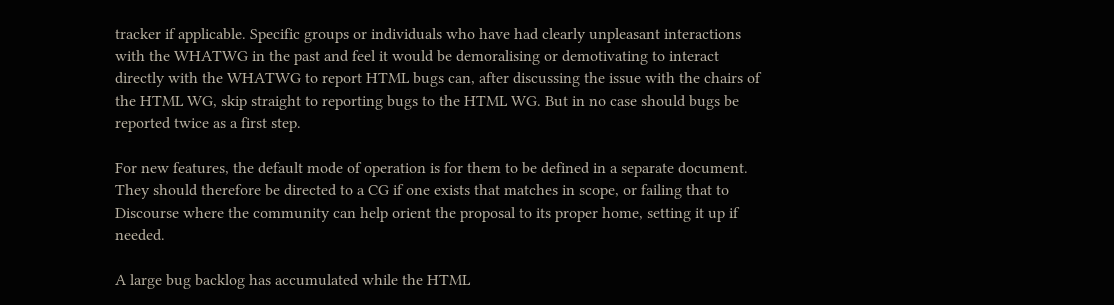tracker if applicable. Specific groups or individuals who have had clearly unpleasant interactions with the WHATWG in the past and feel it would be demoralising or demotivating to interact directly with the WHATWG to report HTML bugs can, after discussing the issue with the chairs of the HTML WG, skip straight to reporting bugs to the HTML WG. But in no case should bugs be reported twice as a first step.

For new features, the default mode of operation is for them to be defined in a separate document. They should therefore be directed to a CG if one exists that matches in scope, or failing that to Discourse where the community can help orient the proposal to its proper home, setting it up if needed.

A large bug backlog has accumulated while the HTML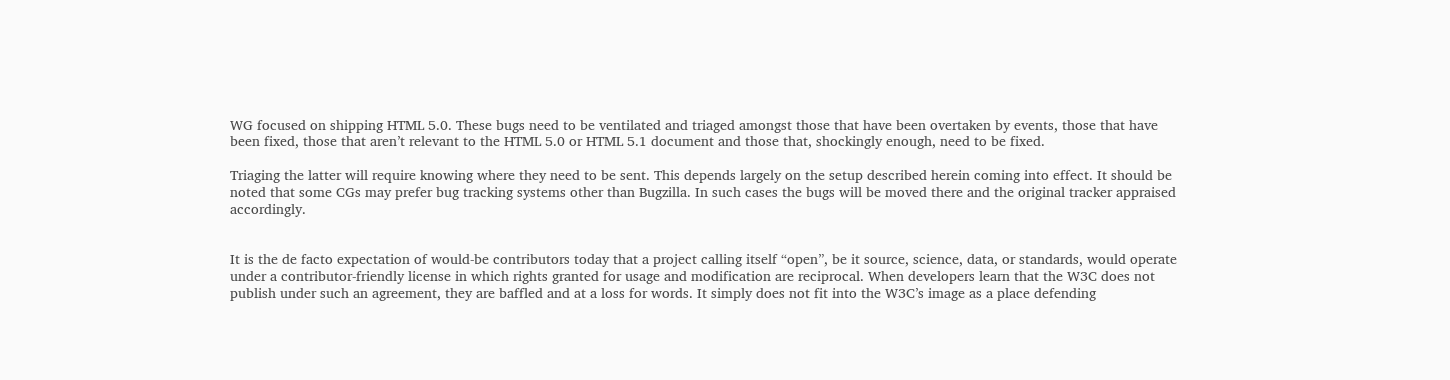WG focused on shipping HTML 5.0. These bugs need to be ventilated and triaged amongst those that have been overtaken by events, those that have been fixed, those that aren’t relevant to the HTML 5.0 or HTML 5.1 document and those that, shockingly enough, need to be fixed.

Triaging the latter will require knowing where they need to be sent. This depends largely on the setup described herein coming into effect. It should be noted that some CGs may prefer bug tracking systems other than Bugzilla. In such cases the bugs will be moved there and the original tracker appraised accordingly.


It is the de facto expectation of would-be contributors today that a project calling itself “open”, be it source, science, data, or standards, would operate under a contributor-friendly license in which rights granted for usage and modification are reciprocal. When developers learn that the W3C does not publish under such an agreement, they are baffled and at a loss for words. It simply does not fit into the W3C’s image as a place defending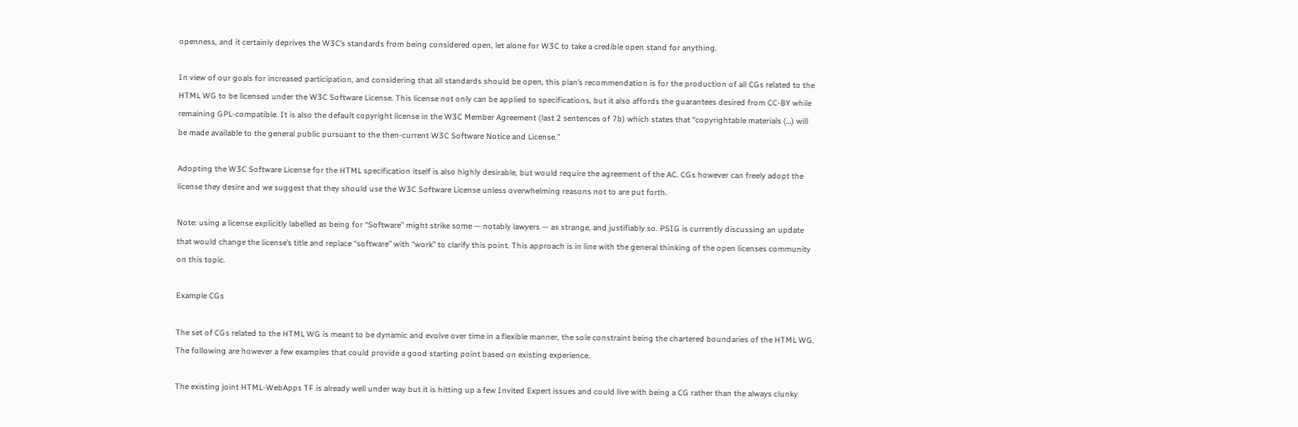openness, and it certainly deprives the W3C’s standards from being considered open, let alone for W3C to take a credible open stand for anything.

In view of our goals for increased participation, and considering that all standards should be open, this plan’s recommendation is for the production of all CGs related to the HTML WG to be licensed under the W3C Software License. This license not only can be applied to specifications, but it also affords the guarantees desired from CC-BY while remaining GPL-compatible. It is also the default copyright license in the W3C Member Agreement (last 2 sentences of 7b) which states that “copyrightable materials (…) will be made available to the general public pursuant to the then-current W3C Software Notice and License.”

Adopting the W3C Software License for the HTML specification itself is also highly desirable, but would require the agreement of the AC. CGs however can freely adopt the license they desire and we suggest that they should use the W3C Software License unless overwhelming reasons not to are put forth.

Note: using a license explicitly labelled as being for “Software” might strike some — notably lawyers — as strange, and justifiably so. PSIG is currently discussing an update that would change the license’s title and replace “software” with “work” to clarify this point. This approach is in line with the general thinking of the open licenses community on this topic.

Example CGs

The set of CGs related to the HTML WG is meant to be dynamic and evolve over time in a flexible manner, the sole constraint being the chartered boundaries of the HTML WG. The following are however a few examples that could provide a good starting point based on existing experience.

The existing joint HTML-WebApps TF is already well under way but it is hitting up a few Invited Expert issues and could live with being a CG rather than the always clunky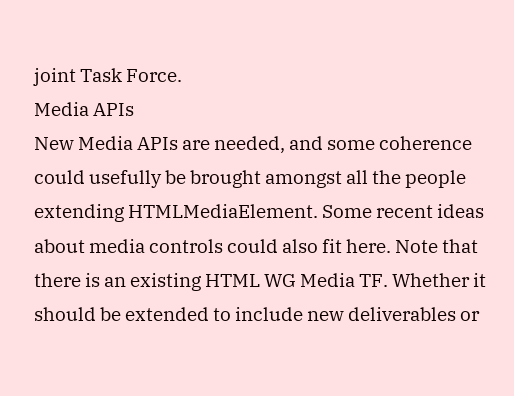joint Task Force.
Media APIs
New Media APIs are needed, and some coherence could usefully be brought amongst all the people extending HTMLMediaElement. Some recent ideas about media controls could also fit here. Note that there is an existing HTML WG Media TF. Whether it should be extended to include new deliverables or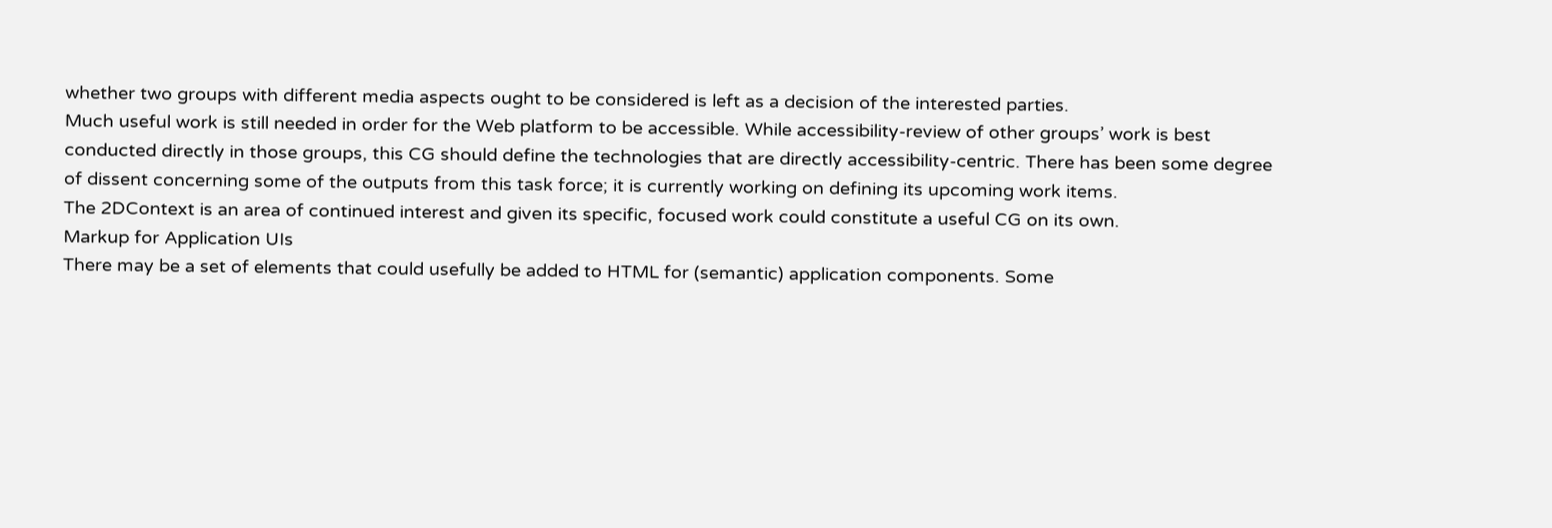whether two groups with different media aspects ought to be considered is left as a decision of the interested parties.
Much useful work is still needed in order for the Web platform to be accessible. While accessibility-review of other groups’ work is best conducted directly in those groups, this CG should define the technologies that are directly accessibility-centric. There has been some degree of dissent concerning some of the outputs from this task force; it is currently working on defining its upcoming work items.
The 2DContext is an area of continued interest and given its specific, focused work could constitute a useful CG on its own.
Markup for Application UIs
There may be a set of elements that could usefully be added to HTML for (semantic) application components. Some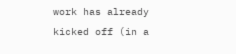work has already kicked off (in a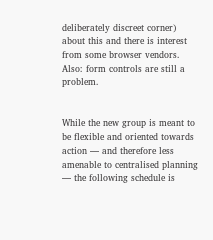deliberately discreet corner) about this and there is interest from some browser vendors. Also: form controls are still a problem.


While the new group is meant to be flexible and oriented towards action — and therefore less amenable to centralised planning — the following schedule is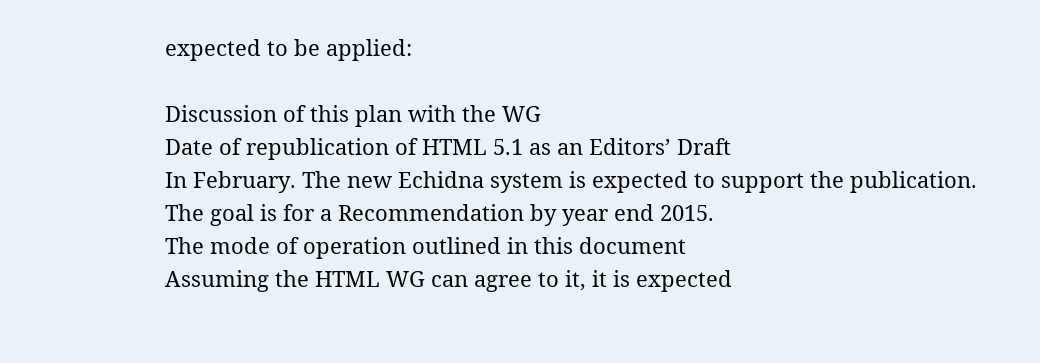expected to be applied:

Discussion of this plan with the WG
Date of republication of HTML 5.1 as an Editors’ Draft
In February. The new Echidna system is expected to support the publication. The goal is for a Recommendation by year end 2015.
The mode of operation outlined in this document
Assuming the HTML WG can agree to it, it is expected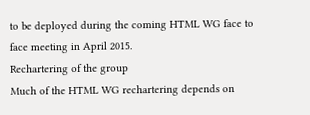to be deployed during the coming HTML WG face to face meeting in April 2015.
Rechartering of the group
Much of the HTML WG rechartering depends on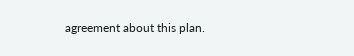agreement about this plan.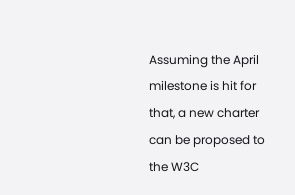Assuming the April milestone is hit for that, a new charter can be proposed to the W3C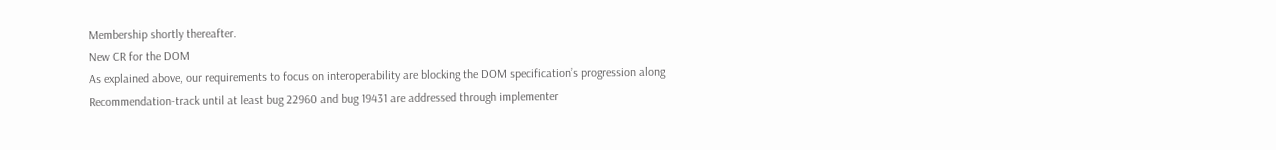Membership shortly thereafter.
New CR for the DOM
As explained above, our requirements to focus on interoperability are blocking the DOM specification’s progression along Recommendation-track until at least bug 22960 and bug 19431 are addressed through implementer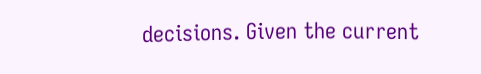decisions. Given the current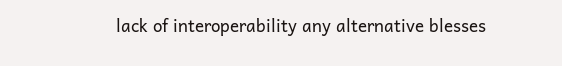lack of interoperability any alternative blesses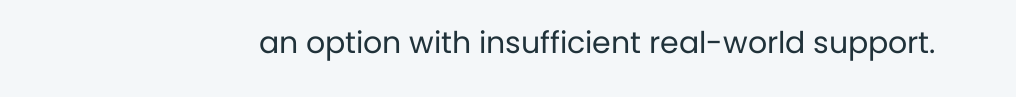an option with insufficient real-world support.